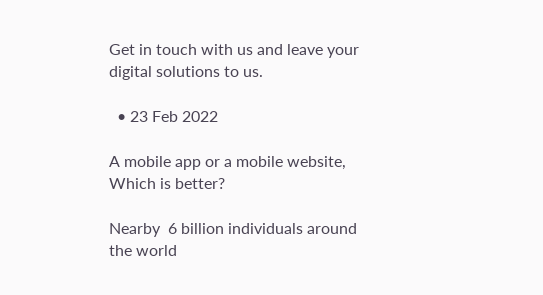Get in touch with us and leave your digital solutions to us.

  • 23 Feb 2022

A mobile app or a mobile website, Which is better?

Nearby  6 billion individuals around the world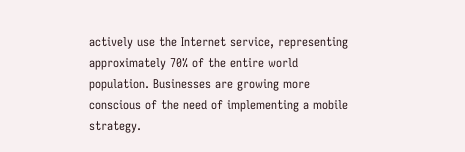actively use the Internet service, representing approximately 70% of the entire world population. Businesses are growing more conscious of the need of implementing a mobile strategy.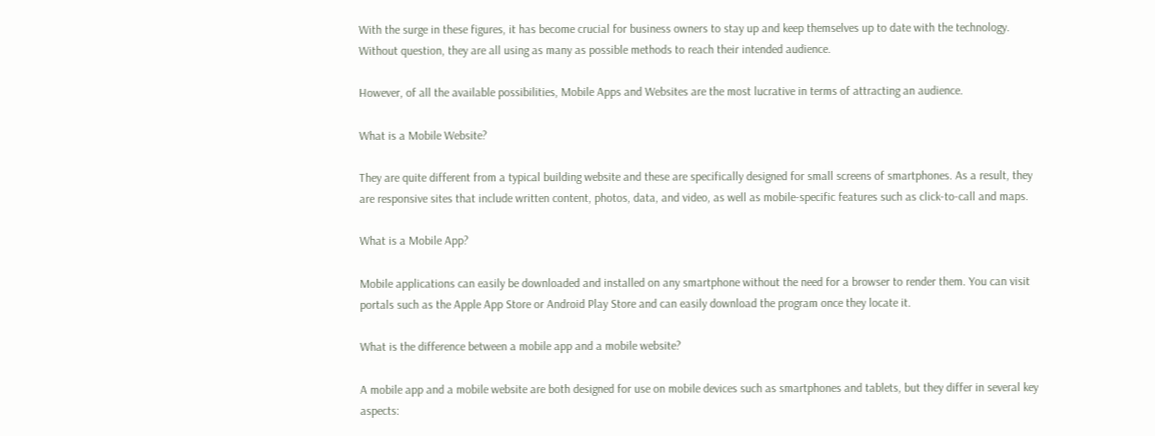With the surge in these figures, it has become crucial for business owners to stay up and keep themselves up to date with the technology. Without question, they are all using as many as possible methods to reach their intended audience.

However, of all the available possibilities, Mobile Apps and Websites are the most lucrative in terms of attracting an audience.

What is a Mobile Website?

They are quite different from a typical building website and these are specifically designed for small screens of smartphones. As a result, they are responsive sites that include written content, photos, data, and video, as well as mobile-specific features such as click-to-call and maps.

What is a Mobile App?

Mobile applications can easily be downloaded and installed on any smartphone without the need for a browser to render them. You can visit portals such as the Apple App Store or Android Play Store and can easily download the program once they locate it.

What is the difference between a mobile app and a mobile website?

A mobile app and a mobile website are both designed for use on mobile devices such as smartphones and tablets, but they differ in several key aspects: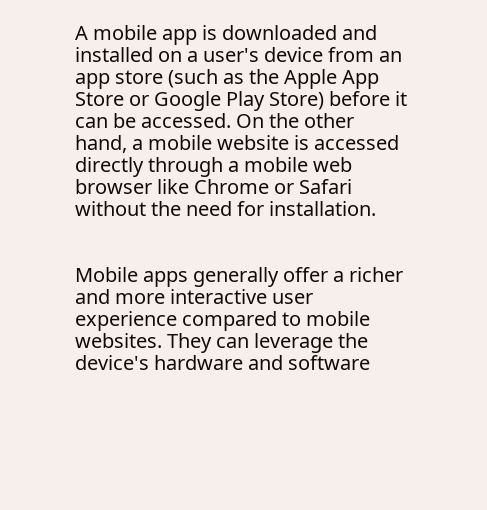A mobile app is downloaded and installed on a user's device from an app store (such as the Apple App Store or Google Play Store) before it can be accessed. On the other hand, a mobile website is accessed directly through a mobile web browser like Chrome or Safari without the need for installation.


Mobile apps generally offer a richer and more interactive user experience compared to mobile websites. They can leverage the device's hardware and software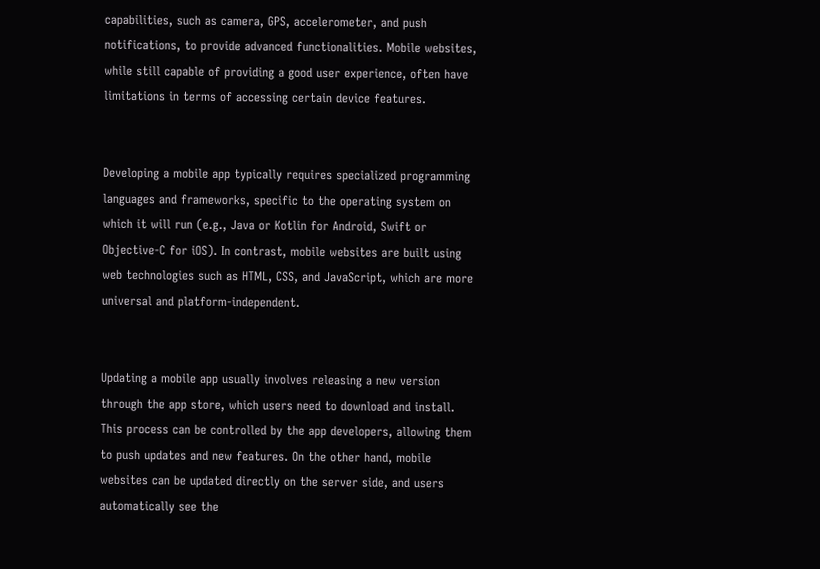capabilities, such as camera, GPS, accelerometer, and push notifications, to provide advanced functionalities. Mobile websites, while still capable of providing a good user experience, often have limitations in terms of accessing certain device features.


Developing a mobile app typically requires specialized programming languages and frameworks, specific to the operating system on which it will run (e.g., Java or Kotlin for Android, Swift or Objective-C for iOS). In contrast, mobile websites are built using web technologies such as HTML, CSS, and JavaScript, which are more universal and platform-independent.


Updating a mobile app usually involves releasing a new version through the app store, which users need to download and install. This process can be controlled by the app developers, allowing them to push updates and new features. On the other hand, mobile websites can be updated directly on the server side, and users automatically see the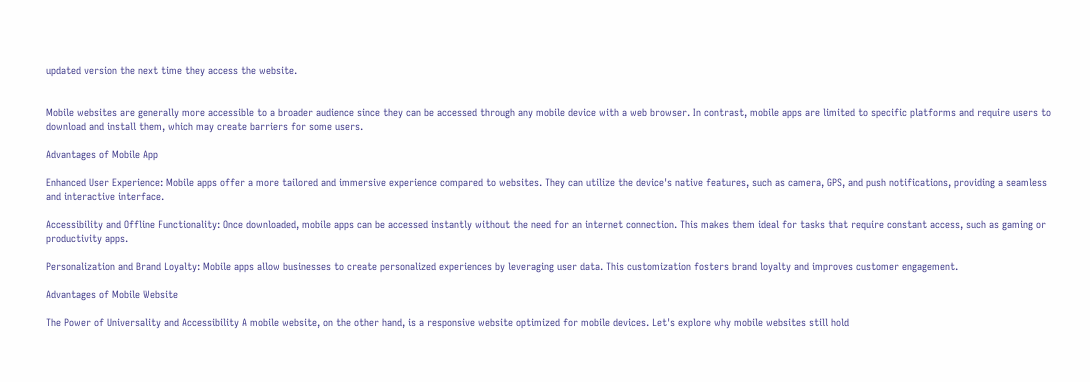updated version the next time they access the website.


Mobile websites are generally more accessible to a broader audience since they can be accessed through any mobile device with a web browser. In contrast, mobile apps are limited to specific platforms and require users to download and install them, which may create barriers for some users.

Advantages of Mobile App

Enhanced User Experience: Mobile apps offer a more tailored and immersive experience compared to websites. They can utilize the device's native features, such as camera, GPS, and push notifications, providing a seamless and interactive interface.

Accessibility and Offline Functionality: Once downloaded, mobile apps can be accessed instantly without the need for an internet connection. This makes them ideal for tasks that require constant access, such as gaming or productivity apps.

Personalization and Brand Loyalty: Mobile apps allow businesses to create personalized experiences by leveraging user data. This customization fosters brand loyalty and improves customer engagement.

Advantages of Mobile Website

The Power of Universality and Accessibility A mobile website, on the other hand, is a responsive website optimized for mobile devices. Let's explore why mobile websites still hold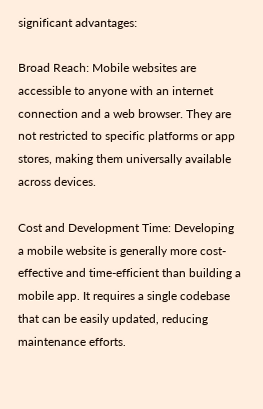significant advantages:

Broad Reach: Mobile websites are accessible to anyone with an internet connection and a web browser. They are not restricted to specific platforms or app stores, making them universally available across devices.

Cost and Development Time: Developing a mobile website is generally more cost-effective and time-efficient than building a mobile app. It requires a single codebase that can be easily updated, reducing maintenance efforts.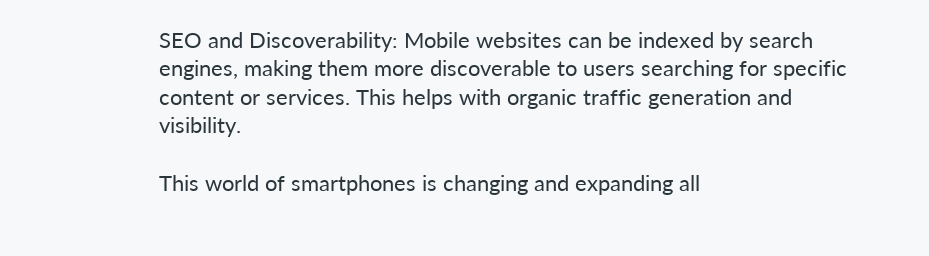SEO and Discoverability: Mobile websites can be indexed by search engines, making them more discoverable to users searching for specific content or services. This helps with organic traffic generation and visibility.

This world of smartphones is changing and expanding all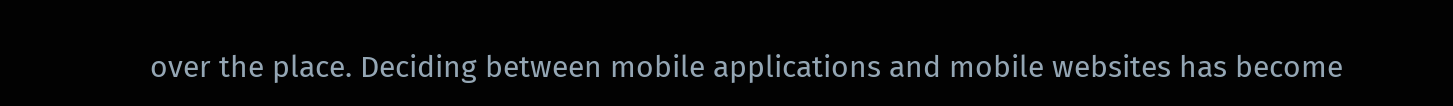over the place. Deciding between mobile applications and mobile websites has become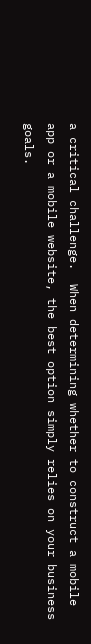a critical challenge.  When determining whether to construct a mobile app or a mobile website, the best option simply relies on your business goals.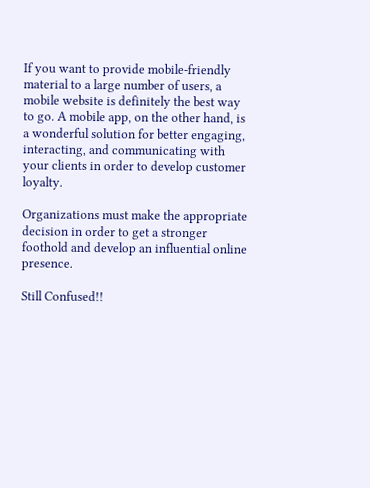If you want to provide mobile-friendly material to a large number of users, a mobile website is definitely the best way to go. A mobile app, on the other hand, is a wonderful solution for better engaging, interacting, and communicating with your clients in order to develop customer loyalty.

Organizations must make the appropriate decision in order to get a stronger foothold and develop an influential online presence.

Still Confused!!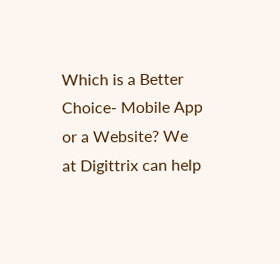Which is a Better Choice- Mobile App or a Website? We at Digittrix can help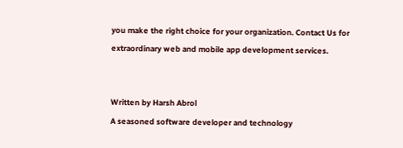you make the right choice for your organization. Contact Us for extraordinary web and mobile app development services.


Written by Harsh Abrol
A seasoned software developer and technology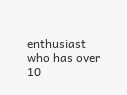enthusiast who has over 10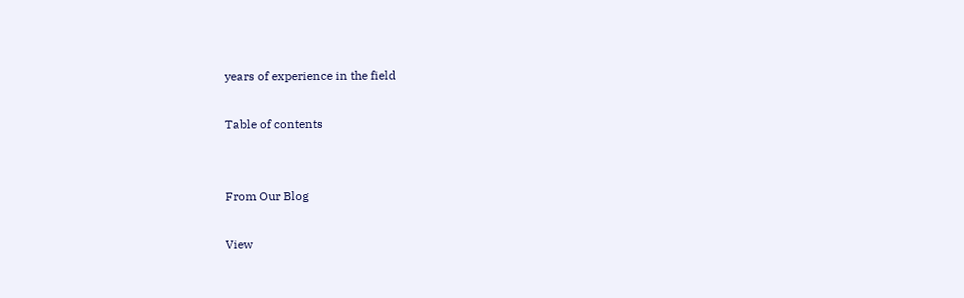years of experience in the field

Table of contents


From Our Blog

View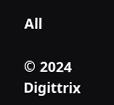All

© 2024 Digittrix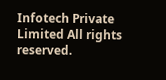Infotech Private Limited All rights reserved.